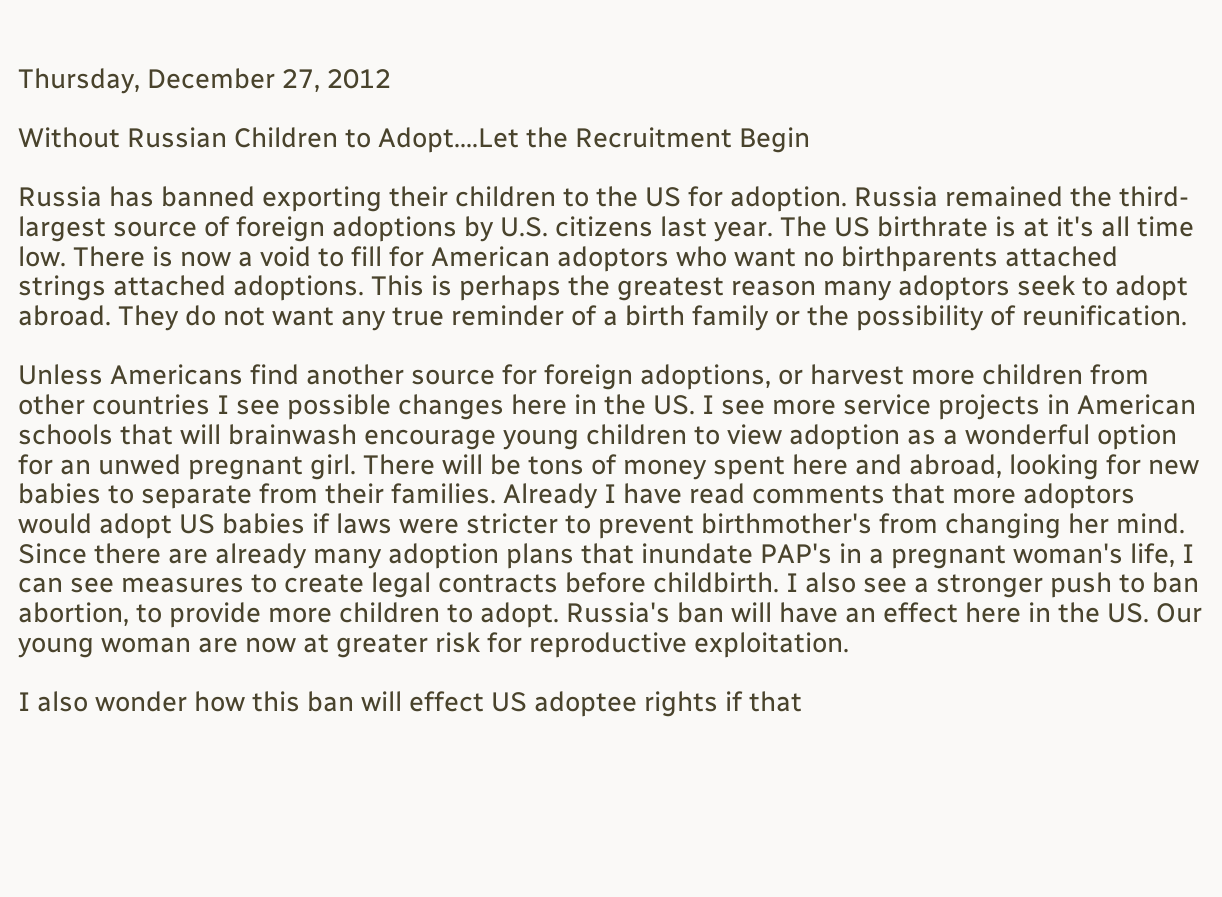Thursday, December 27, 2012

Without Russian Children to Adopt....Let the Recruitment Begin

Russia has banned exporting their children to the US for adoption. Russia remained the third-largest source of foreign adoptions by U.S. citizens last year. The US birthrate is at it's all time low. There is now a void to fill for American adoptors who want no birthparents attached strings attached adoptions. This is perhaps the greatest reason many adoptors seek to adopt abroad. They do not want any true reminder of a birth family or the possibility of reunification.

Unless Americans find another source for foreign adoptions, or harvest more children from other countries I see possible changes here in the US. I see more service projects in American schools that will brainwash encourage young children to view adoption as a wonderful option for an unwed pregnant girl. There will be tons of money spent here and abroad, looking for new babies to separate from their families. Already I have read comments that more adoptors would adopt US babies if laws were stricter to prevent birthmother's from changing her mind. Since there are already many adoption plans that inundate PAP's in a pregnant woman's life, I can see measures to create legal contracts before childbirth. I also see a stronger push to ban abortion, to provide more children to adopt. Russia's ban will have an effect here in the US. Our young woman are now at greater risk for reproductive exploitation.

I also wonder how this ban will effect US adoptee rights if that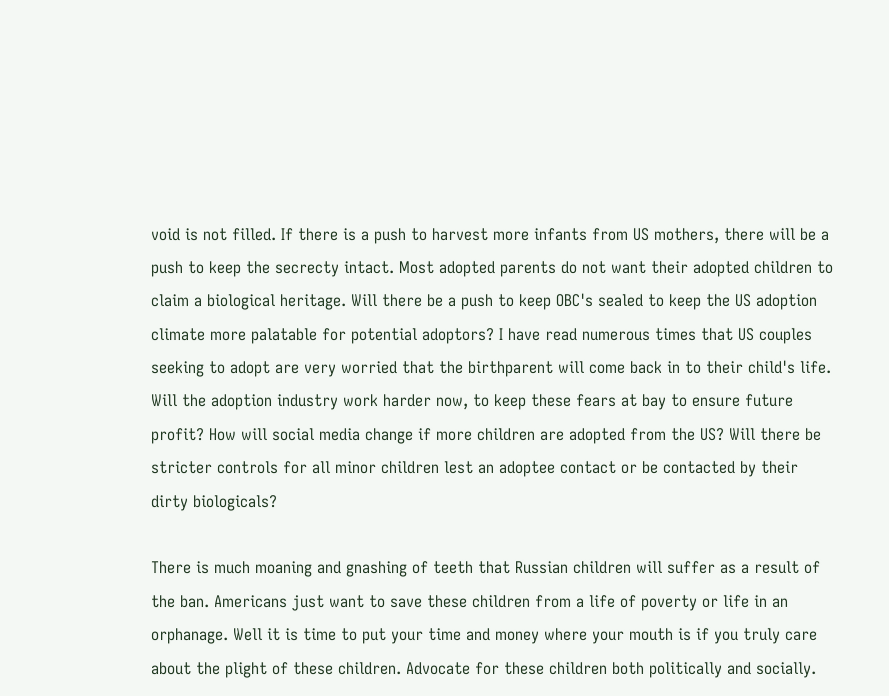void is not filled. If there is a push to harvest more infants from US mothers, there will be a push to keep the secrecty intact. Most adopted parents do not want their adopted children to claim a biological heritage. Will there be a push to keep OBC's sealed to keep the US adoption climate more palatable for potential adoptors? I have read numerous times that US couples seeking to adopt are very worried that the birthparent will come back in to their child's life. Will the adoption industry work harder now, to keep these fears at bay to ensure future profit? How will social media change if more children are adopted from the US? Will there be stricter controls for all minor children lest an adoptee contact or be contacted by their dirty biologicals?

There is much moaning and gnashing of teeth that Russian children will suffer as a result of the ban. Americans just want to save these children from a life of poverty or life in an orphanage. Well it is time to put your time and money where your mouth is if you truly care about the plight of these children. Advocate for these children both politically and socially.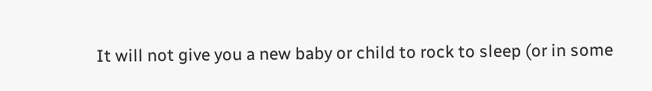It will not give you a new baby or child to rock to sleep (or in some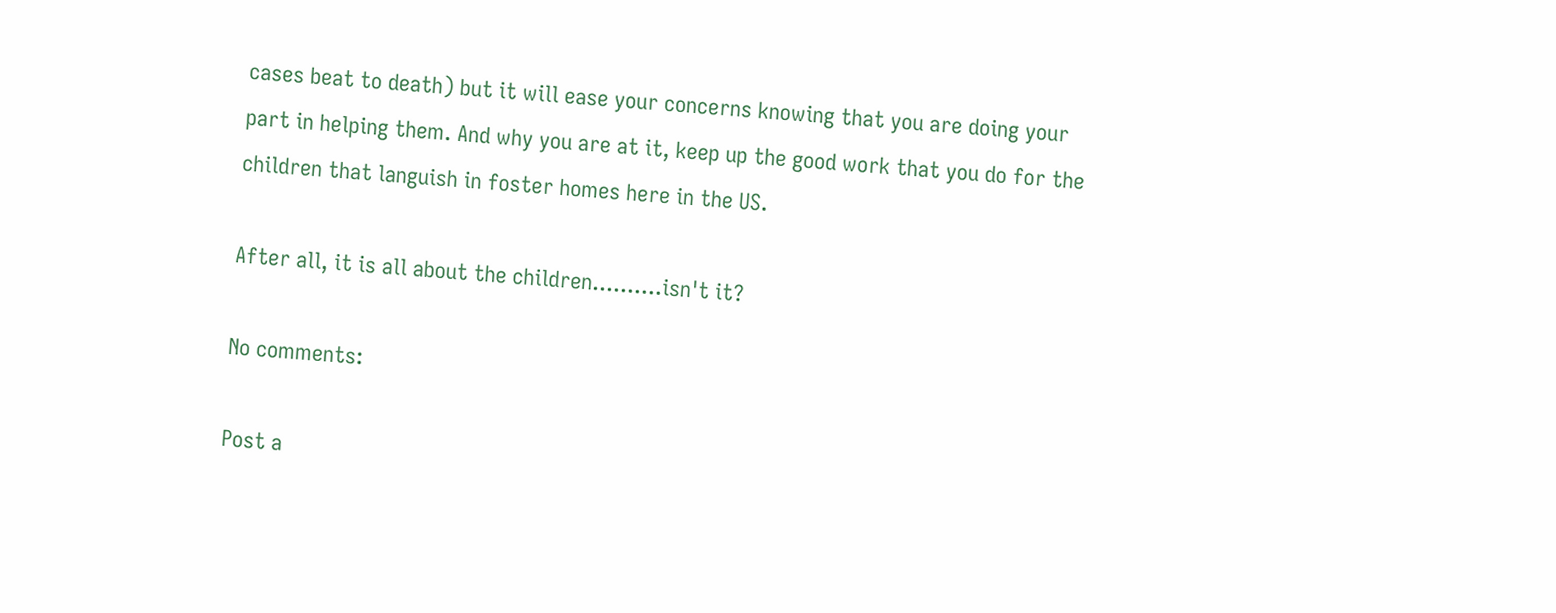cases beat to death) but it will ease your concerns knowing that you are doing your part in helping them. And why you are at it, keep up the good work that you do for the children that languish in foster homes here in the US.

After all, it is all about the children..........isn't it?

No comments:

Post a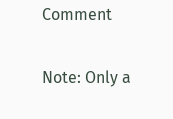Comment

Note: Only a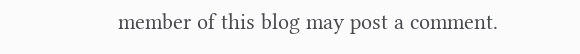member of this blog may post a comment.